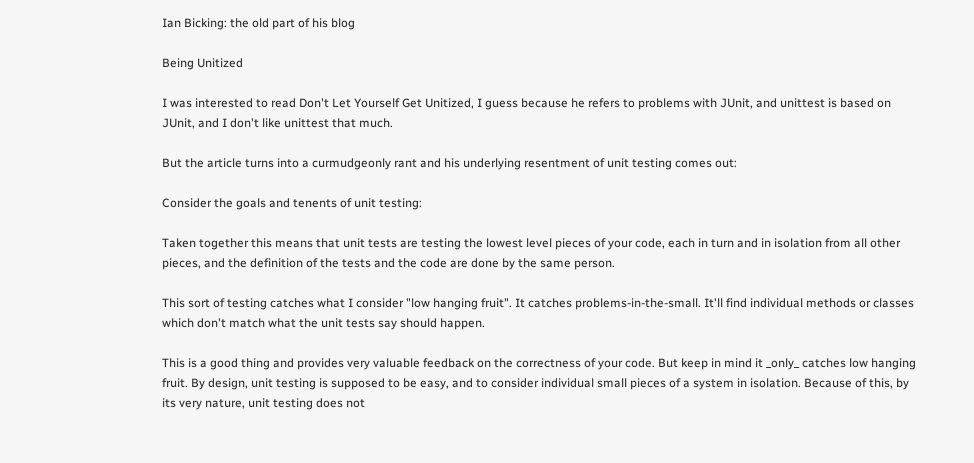Ian Bicking: the old part of his blog

Being Unitized

I was interested to read Don't Let Yourself Get Unitized, I guess because he refers to problems with JUnit, and unittest is based on JUnit, and I don't like unittest that much.

But the article turns into a curmudgeonly rant and his underlying resentment of unit testing comes out:

Consider the goals and tenents of unit testing:

Taken together this means that unit tests are testing the lowest level pieces of your code, each in turn and in isolation from all other pieces, and the definition of the tests and the code are done by the same person.

This sort of testing catches what I consider "low hanging fruit". It catches problems-in-the-small. It'll find individual methods or classes which don't match what the unit tests say should happen.

This is a good thing and provides very valuable feedback on the correctness of your code. But keep in mind it _only_ catches low hanging fruit. By design, unit testing is supposed to be easy, and to consider individual small pieces of a system in isolation. Because of this, by its very nature, unit testing does not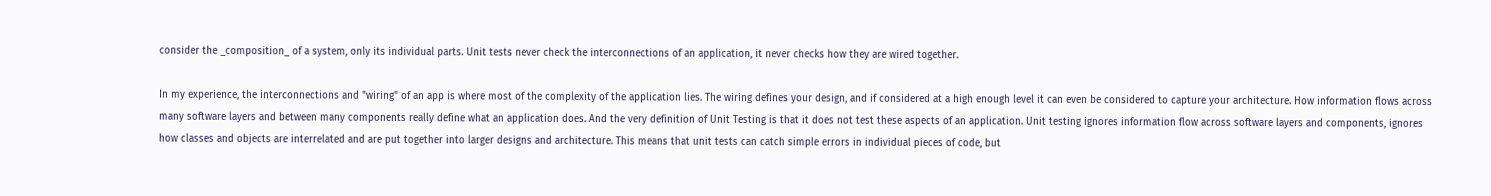consider the _composition_ of a system, only its individual parts. Unit tests never check the interconnections of an application, it never checks how they are wired together.

In my experience, the interconnections and "wiring" of an app is where most of the complexity of the application lies. The wiring defines your design, and if considered at a high enough level it can even be considered to capture your architecture. How information flows across many software layers and between many components really define what an application does. And the very definition of Unit Testing is that it does not test these aspects of an application. Unit testing ignores information flow across software layers and components, ignores how classes and objects are interrelated and are put together into larger designs and architecture. This means that unit tests can catch simple errors in individual pieces of code, but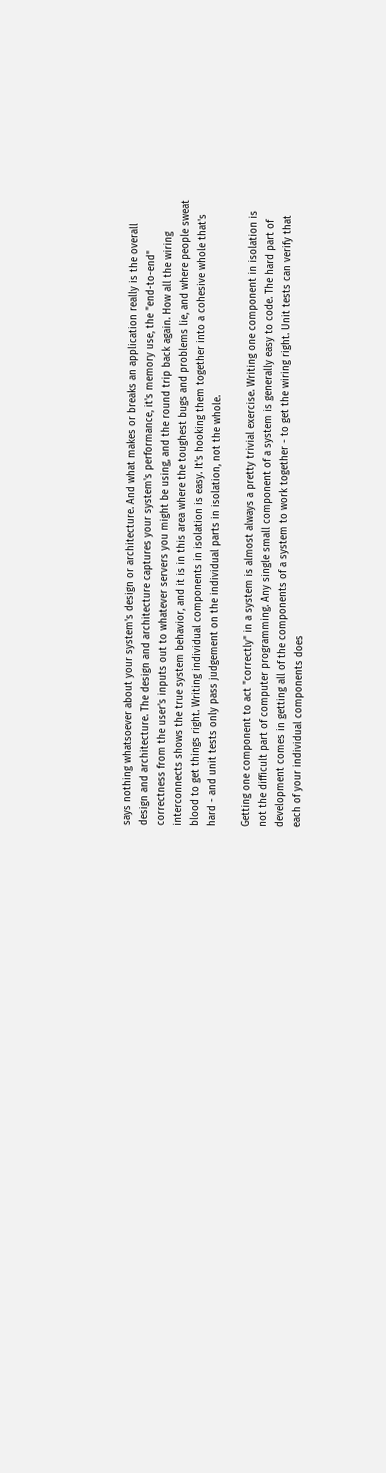says nothing whatsoever about your system's design or architecture. And what makes or breaks an application really is the overall design and architecture. The design and architecture captures your system's performance, it's memory use, the "end-to-end" correctness from the user's inputs out to whatever servers you might be using, and the round trip back again. How all the wiring interconnects shows the true system behavior, and it is in this area where the toughest bugs and problems lie, and where people sweat blood to get things right. Writing individual components in isolation is easy. It's hooking them together into a cohesive whole that's hard - and unit tests only pass judgement on the individual parts in isolation, not the whole.

Getting one component to act "correctly" in a system is almost always a pretty trivial exercise. Writing one component in isolation is not the difficult part of computer programming. Any single small component of a system is generally easy to code. The hard part of development comes in getting all of the components of a system to work together - to get the wiring right. Unit tests can verify that each of your individual components does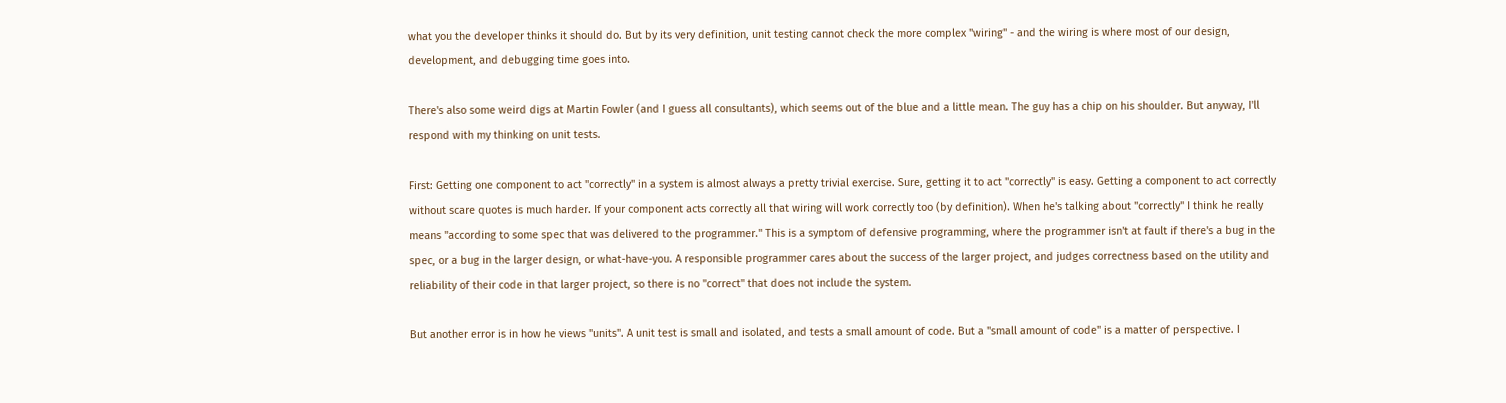what you the developer thinks it should do. But by its very definition, unit testing cannot check the more complex "wiring" - and the wiring is where most of our design, development, and debugging time goes into.

There's also some weird digs at Martin Fowler (and I guess all consultants), which seems out of the blue and a little mean. The guy has a chip on his shoulder. But anyway, I'll respond with my thinking on unit tests.

First: Getting one component to act "correctly" in a system is almost always a pretty trivial exercise. Sure, getting it to act "correctly" is easy. Getting a component to act correctly without scare quotes is much harder. If your component acts correctly all that wiring will work correctly too (by definition). When he's talking about "correctly" I think he really means "according to some spec that was delivered to the programmer." This is a symptom of defensive programming, where the programmer isn't at fault if there's a bug in the spec, or a bug in the larger design, or what-have-you. A responsible programmer cares about the success of the larger project, and judges correctness based on the utility and reliability of their code in that larger project, so there is no "correct" that does not include the system.

But another error is in how he views "units". A unit test is small and isolated, and tests a small amount of code. But a "small amount of code" is a matter of perspective. I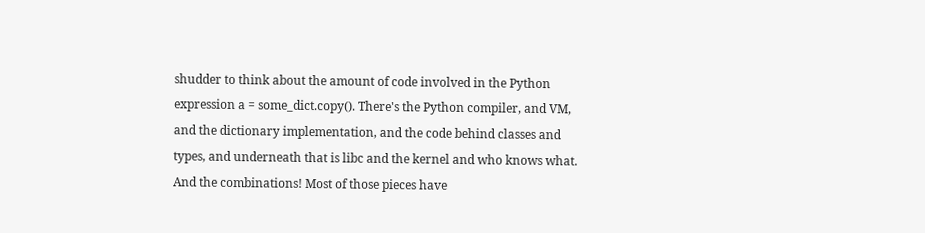shudder to think about the amount of code involved in the Python expression a = some_dict.copy(). There's the Python compiler, and VM, and the dictionary implementation, and the code behind classes and types, and underneath that is libc and the kernel and who knows what. And the combinations! Most of those pieces have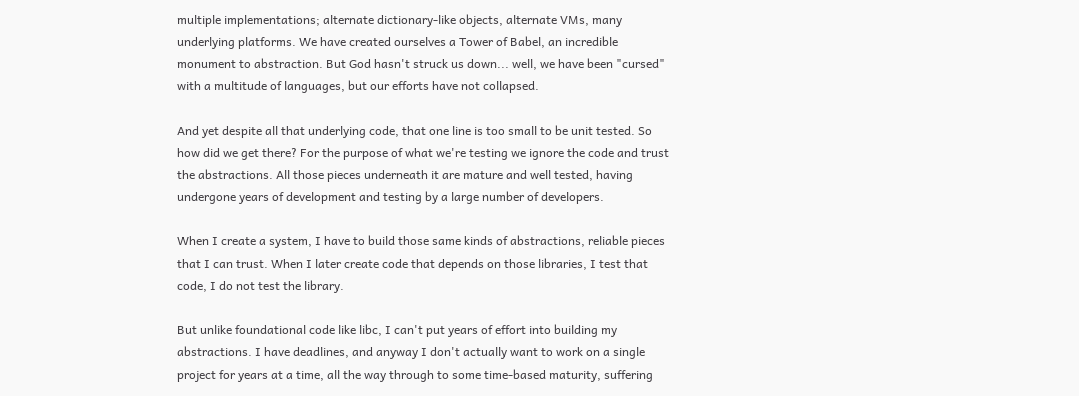multiple implementations; alternate dictionary-like objects, alternate VMs, many underlying platforms. We have created ourselves a Tower of Babel, an incredible monument to abstraction. But God hasn't struck us down... well, we have been "cursed" with a multitude of languages, but our efforts have not collapsed.

And yet despite all that underlying code, that one line is too small to be unit tested. So how did we get there? For the purpose of what we're testing we ignore the code and trust the abstractions. All those pieces underneath it are mature and well tested, having undergone years of development and testing by a large number of developers.

When I create a system, I have to build those same kinds of abstractions, reliable pieces that I can trust. When I later create code that depends on those libraries, I test that code, I do not test the library.

But unlike foundational code like libc, I can't put years of effort into building my abstractions. I have deadlines, and anyway I don't actually want to work on a single project for years at a time, all the way through to some time-based maturity, suffering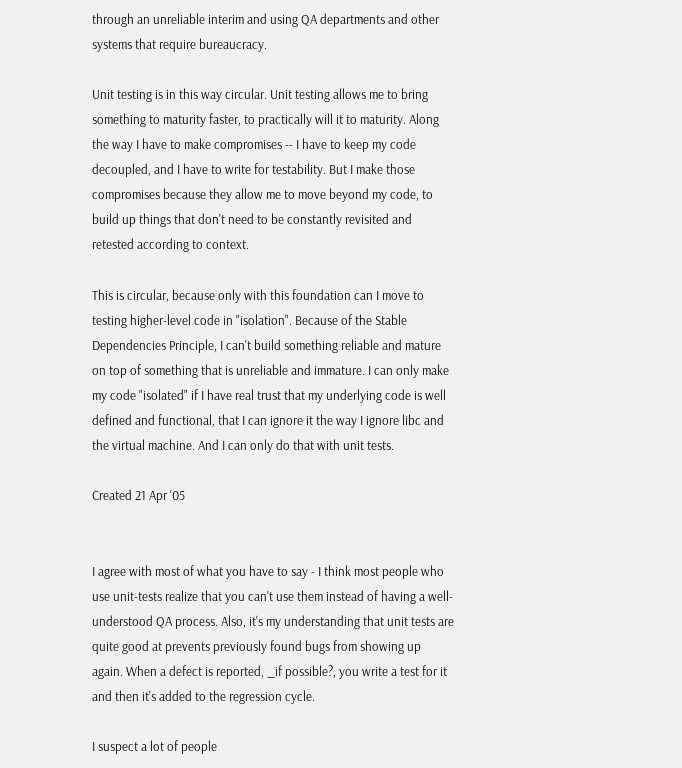through an unreliable interim and using QA departments and other systems that require bureaucracy.

Unit testing is in this way circular. Unit testing allows me to bring something to maturity faster, to practically will it to maturity. Along the way I have to make compromises -- I have to keep my code decoupled, and I have to write for testability. But I make those compromises because they allow me to move beyond my code, to build up things that don't need to be constantly revisited and retested according to context.

This is circular, because only with this foundation can I move to testing higher-level code in "isolation". Because of the Stable Dependencies Principle, I can't build something reliable and mature on top of something that is unreliable and immature. I can only make my code "isolated" if I have real trust that my underlying code is well defined and functional, that I can ignore it the way I ignore libc and the virtual machine. And I can only do that with unit tests.

Created 21 Apr '05


I agree with most of what you have to say - I think most people who use unit-tests realize that you can't use them instead of having a well-understood QA process. Also, it's my understanding that unit tests are quite good at prevents previously found bugs from showing up again. When a defect is reported, _if possible?, you write a test for it and then it's added to the regression cycle.

I suspect a lot of people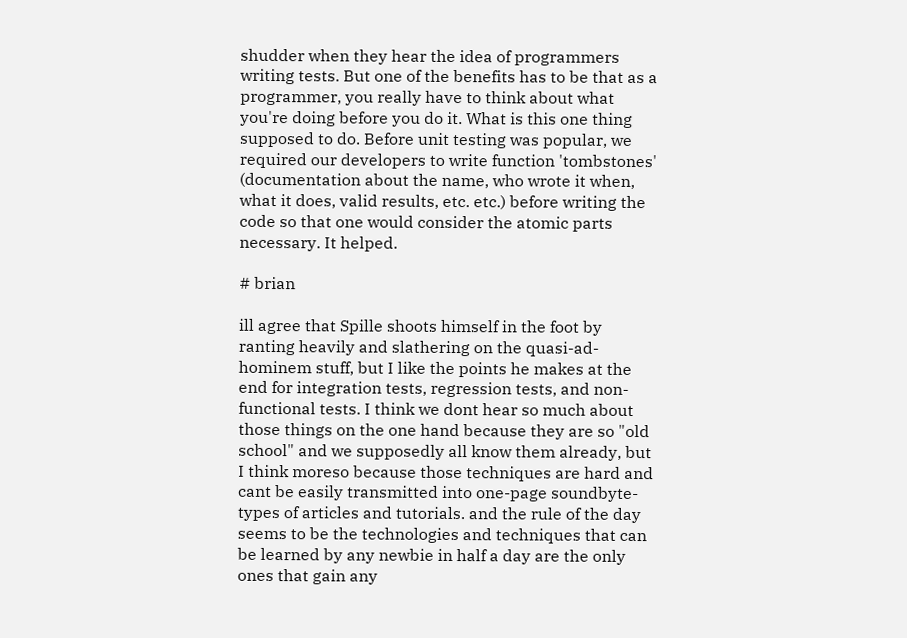shudder when they hear the idea of programmers writing tests. But one of the benefits has to be that as a programmer, you really have to think about what you're doing before you do it. What is this one thing supposed to do. Before unit testing was popular, we required our developers to write function 'tombstones' (documentation about the name, who wrote it when, what it does, valid results, etc. etc.) before writing the code so that one would consider the atomic parts necessary. It helped.

# brian

ill agree that Spille shoots himself in the foot by ranting heavily and slathering on the quasi-ad-hominem stuff, but I like the points he makes at the end for integration tests, regression tests, and non-functional tests. I think we dont hear so much about those things on the one hand because they are so "old school" and we supposedly all know them already, but I think moreso because those techniques are hard and cant be easily transmitted into one-page soundbyte-types of articles and tutorials. and the rule of the day seems to be the technologies and techniques that can be learned by any newbie in half a day are the only ones that gain any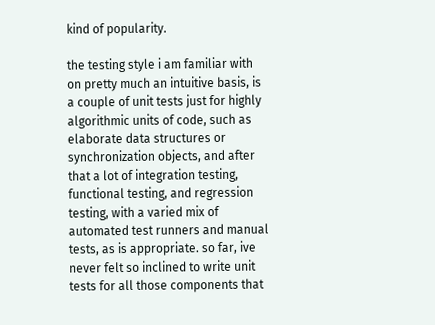kind of popularity.

the testing style i am familiar with on pretty much an intuitive basis, is a couple of unit tests just for highly algorithmic units of code, such as elaborate data structures or synchronization objects, and after that a lot of integration testing, functional testing, and regression testing, with a varied mix of automated test runners and manual tests, as is appropriate. so far, ive never felt so inclined to write unit tests for all those components that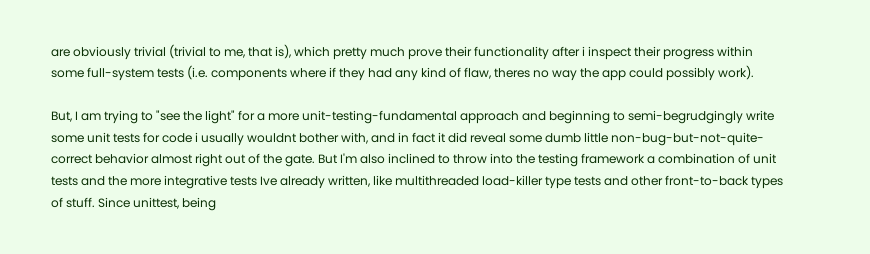are obviously trivial (trivial to me, that is), which pretty much prove their functionality after i inspect their progress within some full-system tests (i.e. components where if they had any kind of flaw, theres no way the app could possibly work).

But, I am trying to "see the light" for a more unit-testing-fundamental approach and beginning to semi-begrudgingly write some unit tests for code i usually wouldnt bother with, and in fact it did reveal some dumb little non-bug-but-not-quite-correct behavior almost right out of the gate. But I'm also inclined to throw into the testing framework a combination of unit tests and the more integrative tests Ive already written, like multithreaded load-killer type tests and other front-to-back types of stuff. Since unittest, being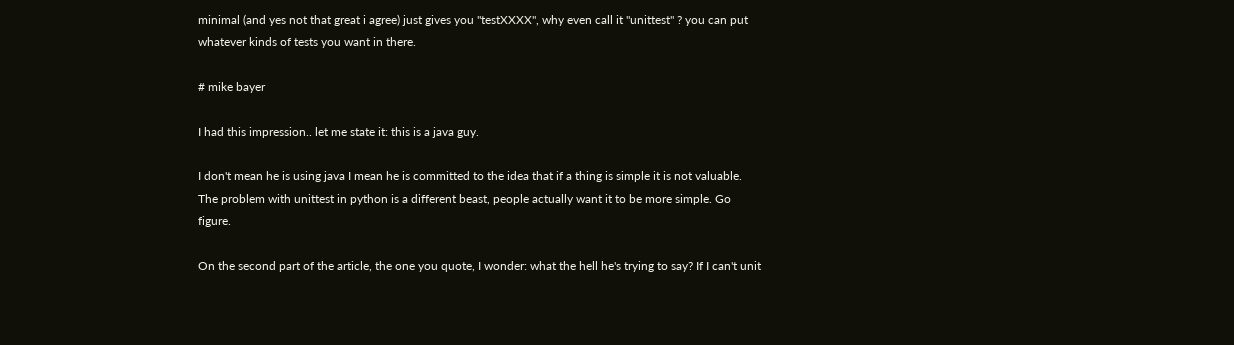minimal (and yes not that great i agree) just gives you "testXXXX", why even call it "unittest" ? you can put whatever kinds of tests you want in there.

# mike bayer

I had this impression.. let me state it: this is a java guy.

I don't mean he is using java I mean he is committed to the idea that if a thing is simple it is not valuable. The problem with unittest in python is a different beast, people actually want it to be more simple. Go figure.

On the second part of the article, the one you quote, I wonder: what the hell he's trying to say? If I can't unit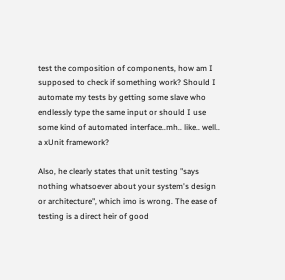test the composition of components, how am I supposed to check if something work? Should I automate my tests by getting some slave who endlessly type the same input or should I use some kind of automated interface..mh.. like.. well.. a xUnit framework?

Also, he clearly states that unit testing "says nothing whatsoever about your system's design or architecture", which imo is wrong. The ease of testing is a direct heir of good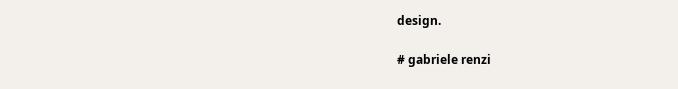design.

# gabriele renzi